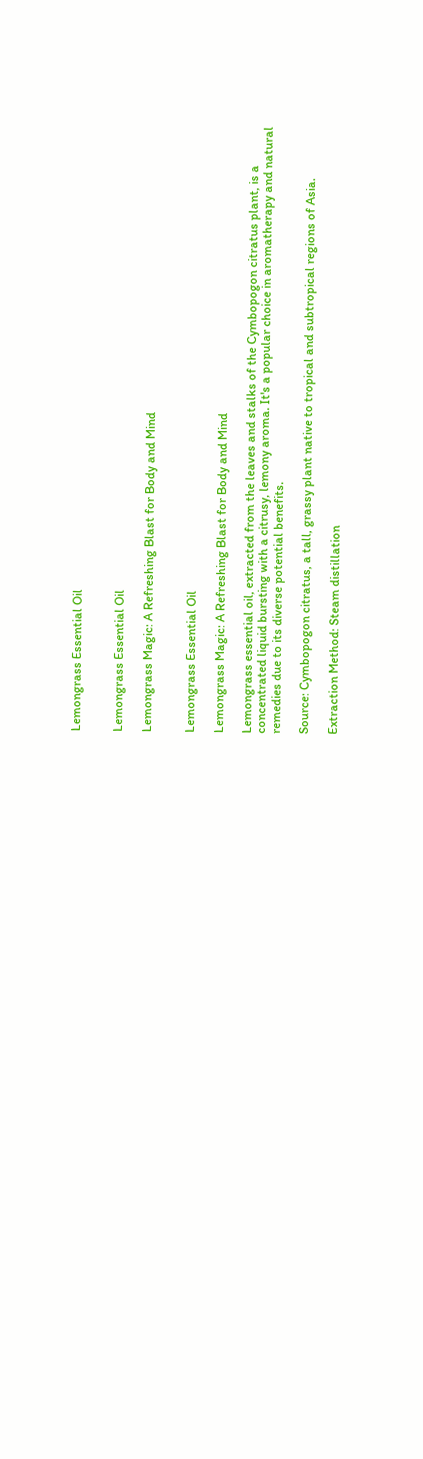Lemongrass Essential Oil


Lemongrass Essential Oil

Lemongrass Magic: A Refreshing Blast for Body and Mind


Lemongrass Essential Oil

Lemongrass Magic: A Refreshing Blast for Body and Mind

Lemongrass essential oil, extracted from the leaves and stalks of the Cymbopogon citratus plant, is a concentrated liquid bursting with a citrusy, lemony aroma. It's a popular choice in aromatherapy and natural remedies due to its diverse potential benefits.

Source: Cymbopogon citratus, a tall, grassy plant native to tropical and subtropical regions of Asia.

Extraction Method: Steam distillation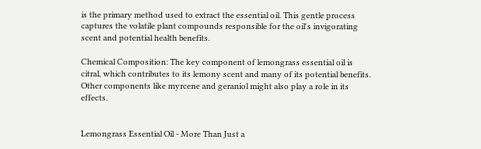is the primary method used to extract the essential oil. This gentle process captures the volatile plant compounds responsible for the oil's invigorating scent and potential health benefits.

Chemical Composition: The key component of lemongrass essential oil is citral, which contributes to its lemony scent and many of its potential benefits. Other components like myrcene and geraniol might also play a role in its effects.


Lemongrass Essential Oil - More Than Just a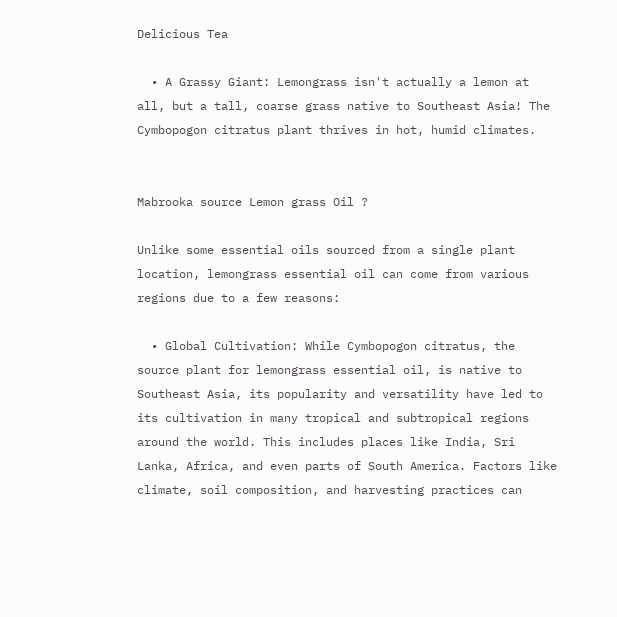Delicious Tea

  • A Grassy Giant: Lemongrass isn't actually a lemon at all, but a tall, coarse grass native to Southeast Asia! The Cymbopogon citratus plant thrives in hot, humid climates.


Mabrooka source Lemon grass Oil ?

Unlike some essential oils sourced from a single plant location, lemongrass essential oil can come from various regions due to a few reasons:

  • Global Cultivation: While Cymbopogon citratus, the source plant for lemongrass essential oil, is native to Southeast Asia, its popularity and versatility have led to its cultivation in many tropical and subtropical regions around the world. This includes places like India, Sri Lanka, Africa, and even parts of South America. Factors like climate, soil composition, and harvesting practices can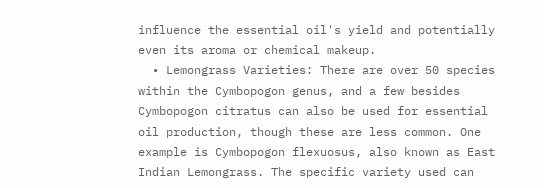influence the essential oil's yield and potentially even its aroma or chemical makeup.
  • Lemongrass Varieties: There are over 50 species within the Cymbopogon genus, and a few besides Cymbopogon citratus can also be used for essential oil production, though these are less common. One example is Cymbopogon flexuosus, also known as East Indian Lemongrass. The specific variety used can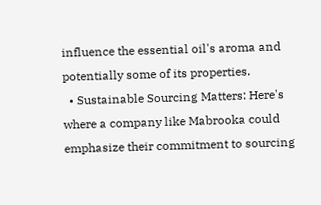influence the essential oil's aroma and potentially some of its properties.
  • Sustainable Sourcing Matters: Here's where a company like Mabrooka could emphasize their commitment to sourcing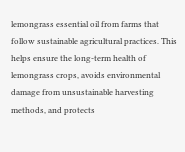lemongrass essential oil from farms that follow sustainable agricultural practices. This helps ensure the long-term health of lemongrass crops, avoids environmental damage from unsustainable harvesting methods, and protects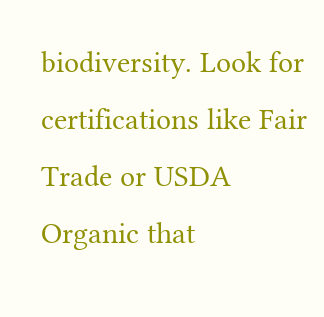biodiversity. Look for certifications like Fair Trade or USDA Organic that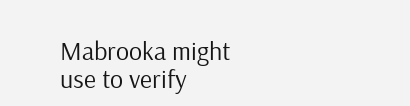Mabrooka might use to verify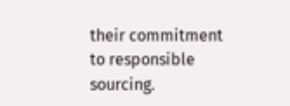their commitment to responsible sourcing.